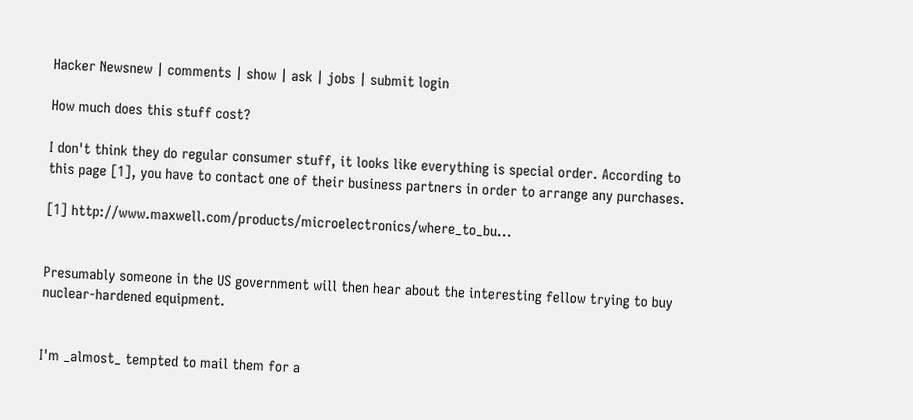Hacker Newsnew | comments | show | ask | jobs | submit login

How much does this stuff cost?

I don't think they do regular consumer stuff, it looks like everything is special order. According to this page [1], you have to contact one of their business partners in order to arrange any purchases.

[1] http://www.maxwell.com/products/microelectronics/where_to_bu...


Presumably someone in the US government will then hear about the interesting fellow trying to buy nuclear-hardened equipment.


I'm _almost_ tempted to mail them for a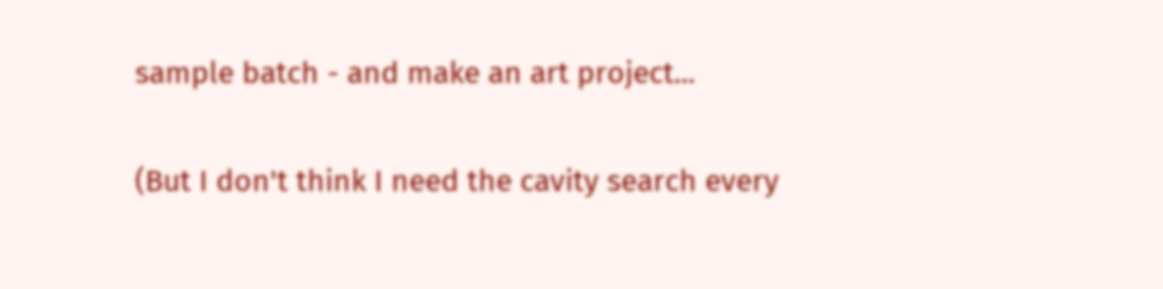sample batch - and make an art project...

(But I don't think I need the cavity search every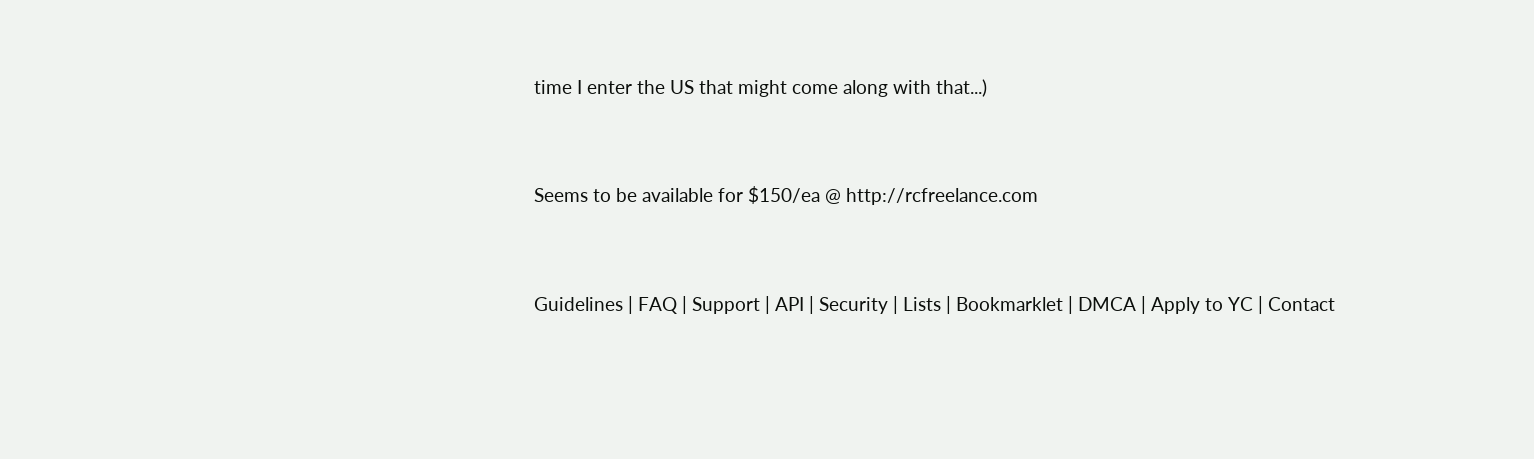time I enter the US that might come along with that...)


Seems to be available for $150/ea @ http://rcfreelance.com


Guidelines | FAQ | Support | API | Security | Lists | Bookmarklet | DMCA | Apply to YC | Contact